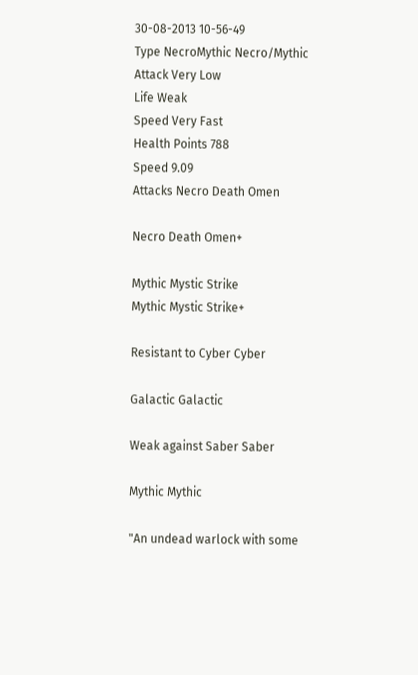30-08-2013 10-56-49
Type NecroMythic Necro/Mythic
Attack Very Low
Life Weak
Speed Very Fast
Health Points 788
Speed 9.09
Attacks Necro Death Omen

Necro Death Omen+

Mythic Mystic Strike
Mythic Mystic Strike+

Resistant to Cyber Cyber

Galactic Galactic

Weak against Saber Saber

Mythic Mythic

"An undead warlock with some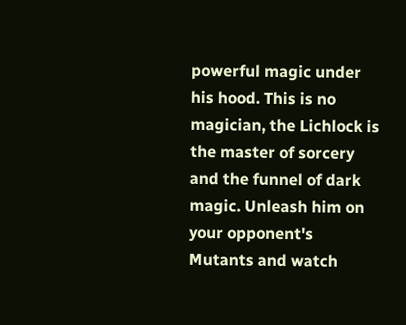powerful magic under his hood. This is no magician, the Lichlock is the master of sorcery and the funnel of dark magic. Unleash him on your opponent's Mutants and watch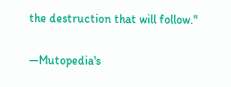the destruction that will follow."

—Mutopedia's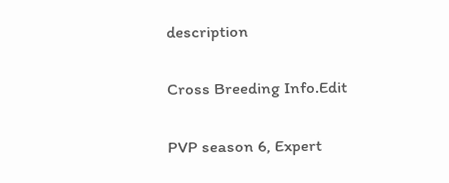description

Cross Breeding Info.Edit

PVP season 6, Expert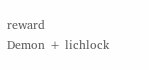reward
Demon + lichlock